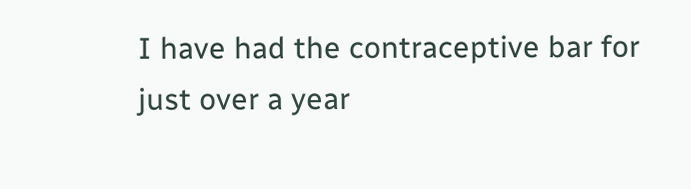I have had the contraceptive bar for just over a year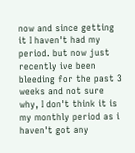now and since getting it I haven't had my period. but now just recently ive been bleeding for the past 3 weeks and not sure why, I don't think it is my monthly period as i haven't got any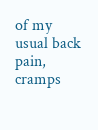of my usual back pain, cramps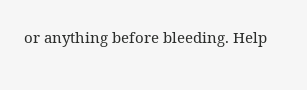or anything before bleeding. Help